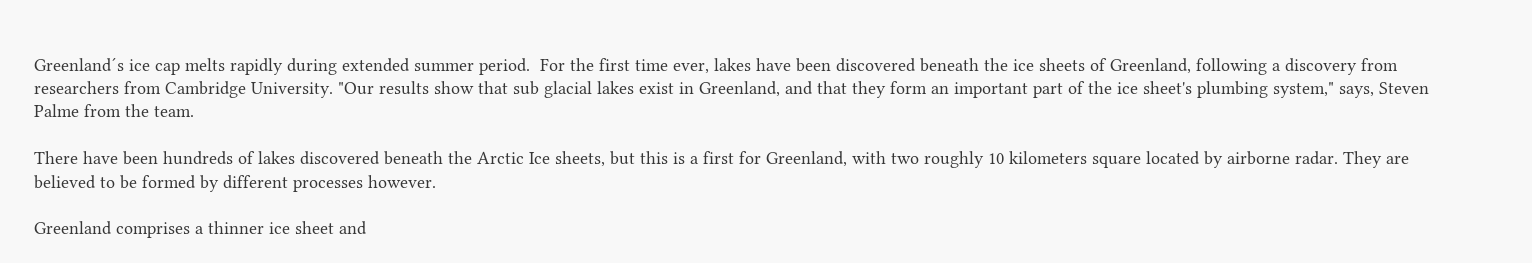Greenland´s ice cap melts rapidly during extended summer period.  For the first time ever, lakes have been discovered beneath the ice sheets of Greenland, following a discovery from researchers from Cambridge University. "Our results show that sub glacial lakes exist in Greenland, and that they form an important part of the ice sheet's plumbing system," says, Steven Palme from the team.

There have been hundreds of lakes discovered beneath the Arctic Ice sheets, but this is a first for Greenland, with two roughly 10 kilometers square located by airborne radar. They are believed to be formed by different processes however.

Greenland comprises a thinner ice sheet and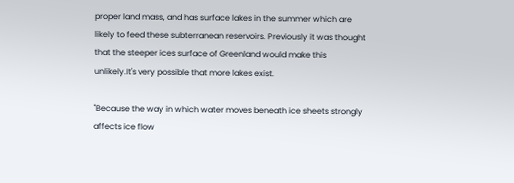proper land mass, and has surface lakes in the summer which are likely to feed these subterranean reservoirs. Previously it was thought that the steeper ices surface of Greenland would make this unlikely.It's very possible that more lakes exist.

"Because the way in which water moves beneath ice sheets strongly affects ice flow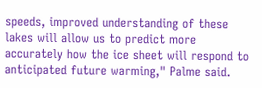speeds, improved understanding of these lakes will allow us to predict more accurately how the ice sheet will respond to anticipated future warming," Palme said.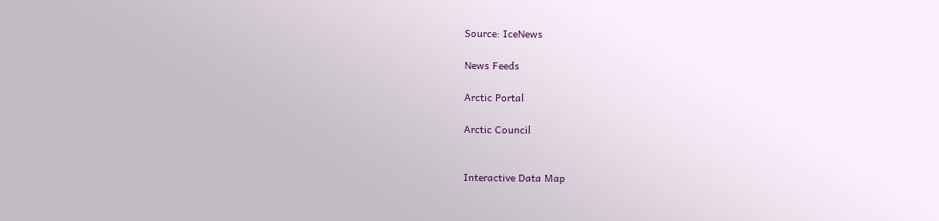Source: IceNews

News Feeds

Arctic Portal

Arctic Council


Interactive Data Map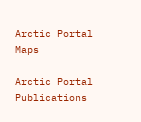Arctic Portal Maps

Arctic Portal Publications